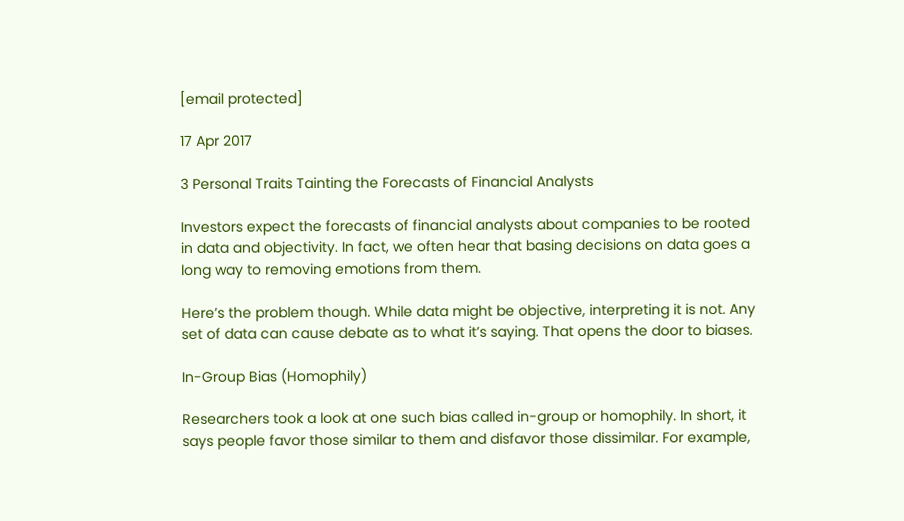[email protected]

17 Apr 2017

3 Personal Traits Tainting the Forecasts of Financial Analysts

Investors expect the forecasts of financial analysts about companies to be rooted in data and objectivity. In fact, we often hear that basing decisions on data goes a long way to removing emotions from them.

Here’s the problem though. While data might be objective, interpreting it is not. Any set of data can cause debate as to what it’s saying. That opens the door to biases.

In-Group Bias (Homophily)

Researchers took a look at one such bias called in-group or homophily. In short, it says people favor those similar to them and disfavor those dissimilar. For example,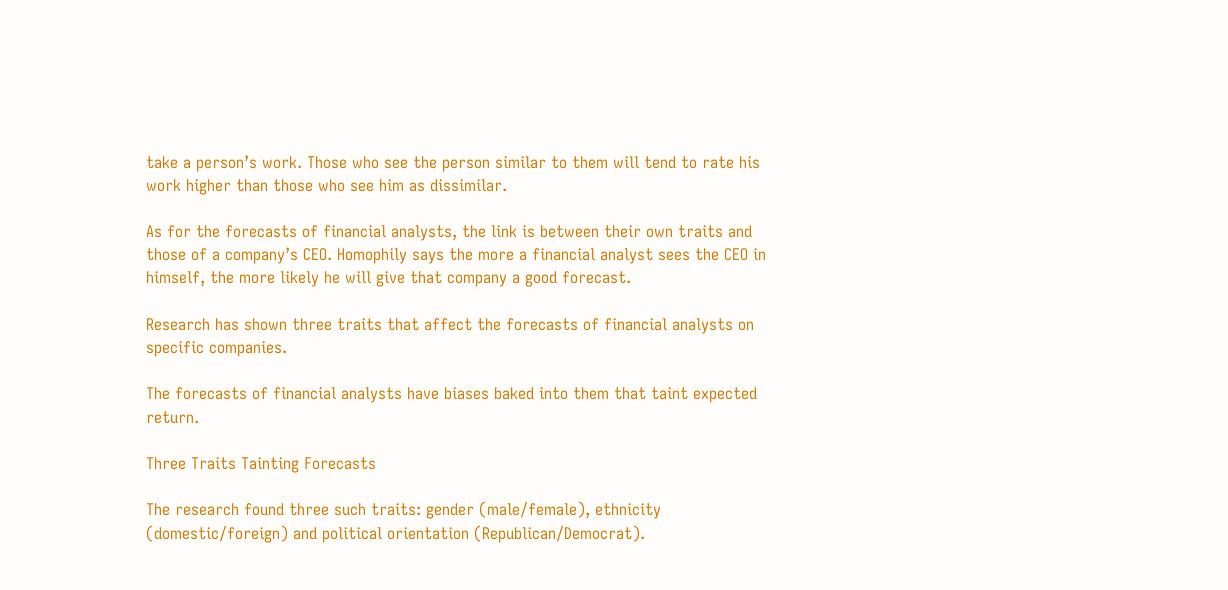take a person’s work. Those who see the person similar to them will tend to rate his work higher than those who see him as dissimilar.

As for the forecasts of financial analysts, the link is between their own traits and those of a company’s CEO. Homophily says the more a financial analyst sees the CEO in himself, the more likely he will give that company a good forecast.

Research has shown three traits that affect the forecasts of financial analysts on specific companies.

The forecasts of financial analysts have biases baked into them that taint expected return.

Three Traits Tainting Forecasts

The research found three such traits: gender (male/female), ethnicity (domestic/foreign) and political orientation (Republican/Democrat).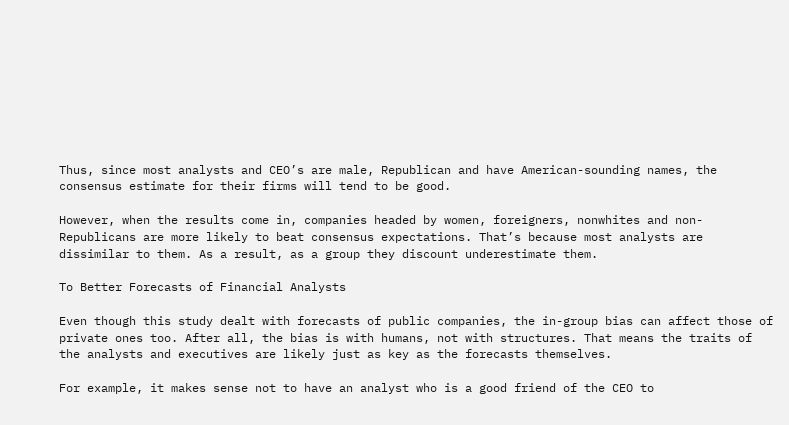Thus, since most analysts and CEO’s are male, Republican and have American-sounding names, the consensus estimate for their firms will tend to be good.

However, when the results come in, companies headed by women, foreigners, nonwhites and non-Republicans are more likely to beat consensus expectations. That’s because most analysts are dissimilar to them. As a result, as a group they discount underestimate them.

To Better Forecasts of Financial Analysts

Even though this study dealt with forecasts of public companies, the in-group bias can affect those of private ones too. After all, the bias is with humans, not with structures. That means the traits of the analysts and executives are likely just as key as the forecasts themselves.

For example, it makes sense not to have an analyst who is a good friend of the CEO to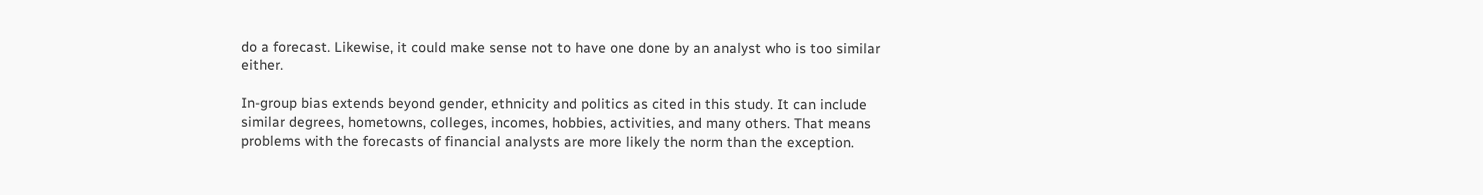do a forecast. Likewise, it could make sense not to have one done by an analyst who is too similar either.

In-group bias extends beyond gender, ethnicity and politics as cited in this study. It can include similar degrees, hometowns, colleges, incomes, hobbies, activities, and many others. That means problems with the forecasts of financial analysts are more likely the norm than the exception.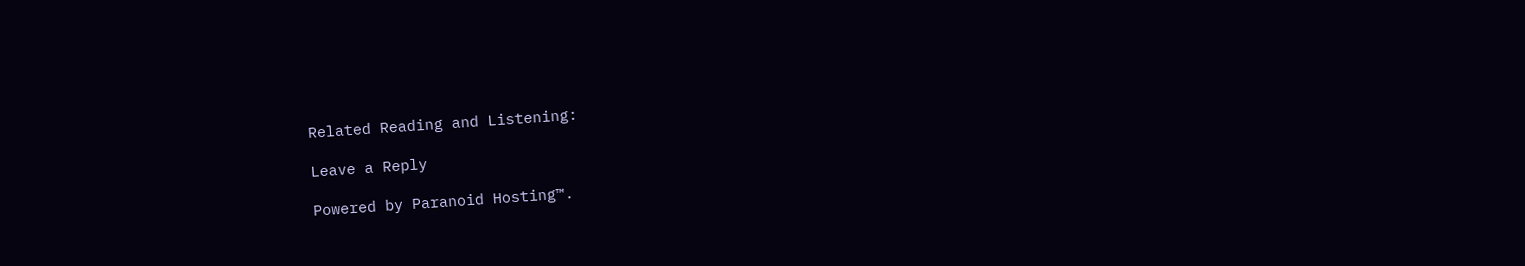Related Reading and Listening:

Leave a Reply

Powered by Paranoid Hosting™.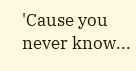'Cause you never know...